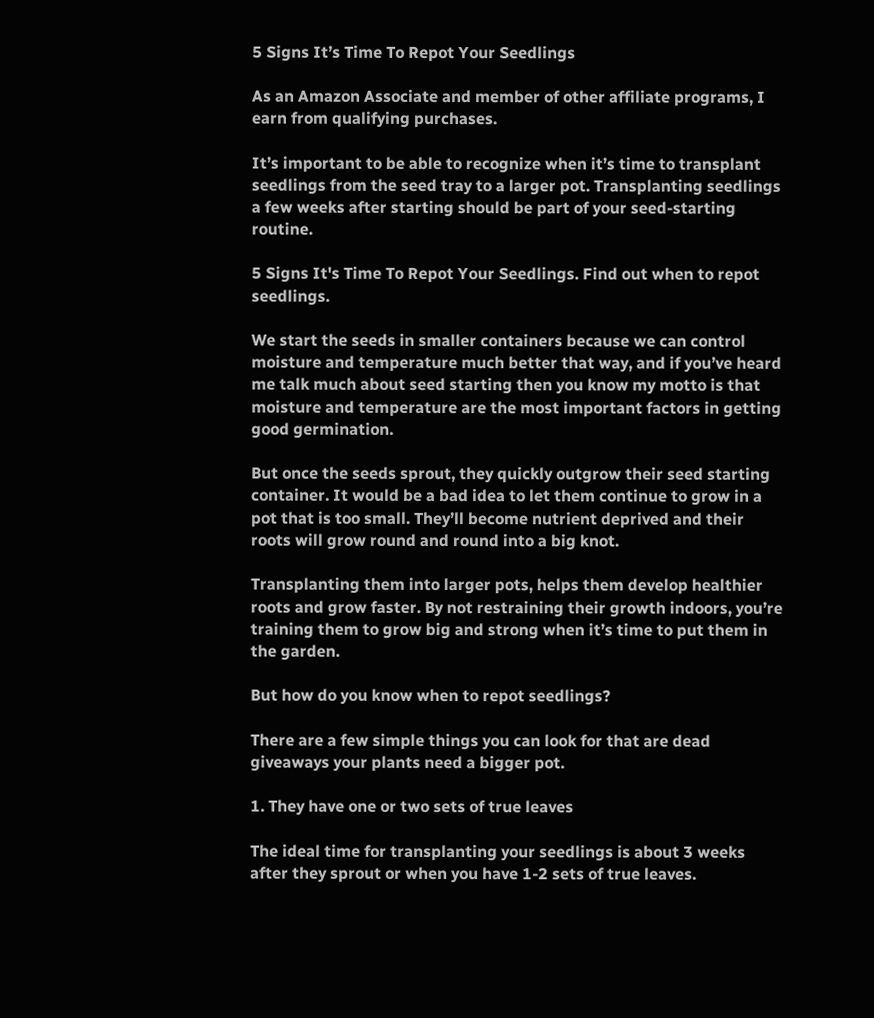5 Signs It’s Time To Repot Your Seedlings

As an Amazon Associate and member of other affiliate programs, I earn from qualifying purchases.

It’s important to be able to recognize when it’s time to transplant seedlings from the seed tray to a larger pot. Transplanting seedlings a few weeks after starting should be part of your seed-starting routine.

5 Signs It's Time To Repot Your Seedlings. Find out when to repot seedlings.

We start the seeds in smaller containers because we can control moisture and temperature much better that way, and if you’ve heard me talk much about seed starting then you know my motto is that moisture and temperature are the most important factors in getting good germination.

But once the seeds sprout, they quickly outgrow their seed starting container. It would be a bad idea to let them continue to grow in a pot that is too small. They’ll become nutrient deprived and their roots will grow round and round into a big knot.

Transplanting them into larger pots, helps them develop healthier roots and grow faster. By not restraining their growth indoors, you’re training them to grow big and strong when it’s time to put them in the garden.

But how do you know when to repot seedlings?

There are a few simple things you can look for that are dead giveaways your plants need a bigger pot.

1. They have one or two sets of true leaves

The ideal time for transplanting your seedlings is about 3 weeks after they sprout or when you have 1-2 sets of true leaves.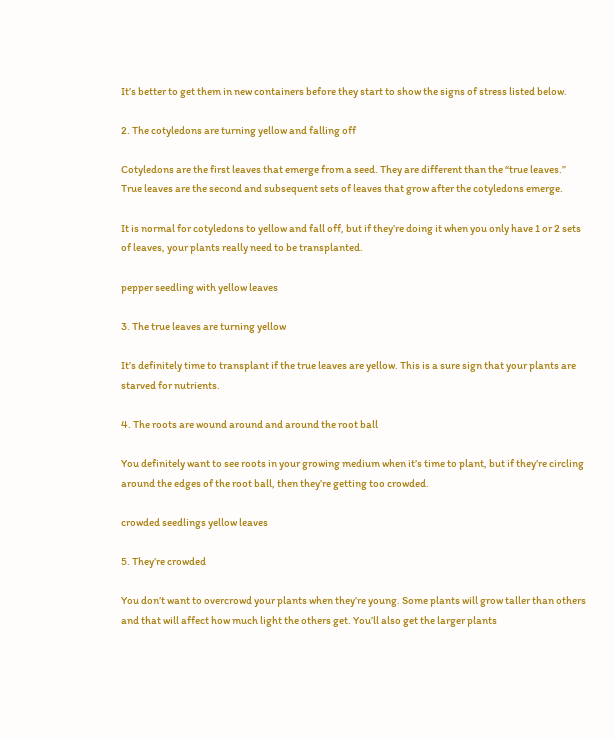It’s better to get them in new containers before they start to show the signs of stress listed below.

2. The cotyledons are turning yellow and falling off

Cotyledons are the first leaves that emerge from a seed. They are different than the “true leaves.” True leaves are the second and subsequent sets of leaves that grow after the cotyledons emerge.

It is normal for cotyledons to yellow and fall off, but if they’re doing it when you only have 1 or 2 sets of leaves, your plants really need to be transplanted.

pepper seedling with yellow leaves

3. The true leaves are turning yellow

It’s definitely time to transplant if the true leaves are yellow. This is a sure sign that your plants are starved for nutrients.

4. The roots are wound around and around the root ball

You definitely want to see roots in your growing medium when it’s time to plant, but if they’re circling around the edges of the root ball, then they’re getting too crowded.

crowded seedlings yellow leaves

5. They’re crowded

You don’t want to overcrowd your plants when they’re young. Some plants will grow taller than others and that will affect how much light the others get. You’ll also get the larger plants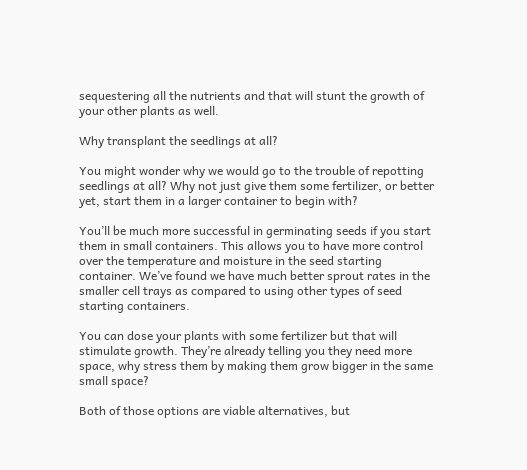sequestering all the nutrients and that will stunt the growth of your other plants as well.

Why transplant the seedlings at all?

You might wonder why we would go to the trouble of repotting seedlings at all? Why not just give them some fertilizer, or better yet, start them in a larger container to begin with?

You’ll be much more successful in germinating seeds if you start them in small containers. This allows you to have more control over the temperature and moisture in the seed starting container. We’ve found we have much better sprout rates in the smaller cell trays as compared to using other types of seed starting containers.

You can dose your plants with some fertilizer but that will stimulate growth. They’re already telling you they need more space, why stress them by making them grow bigger in the same small space?

Both of those options are viable alternatives, but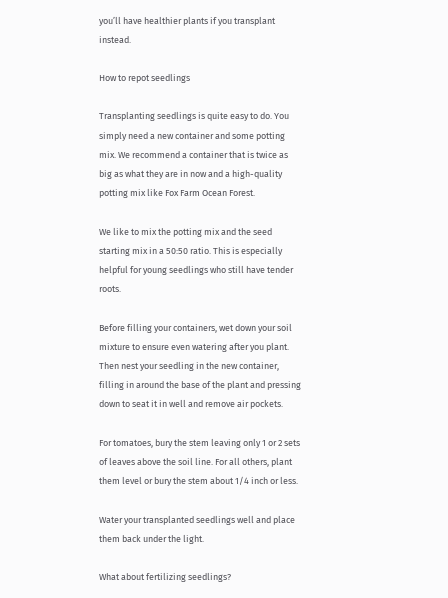you’ll have healthier plants if you transplant instead.

How to repot seedlings

Transplanting seedlings is quite easy to do. You simply need a new container and some potting mix. We recommend a container that is twice as big as what they are in now and a high-quality potting mix like Fox Farm Ocean Forest.

We like to mix the potting mix and the seed starting mix in a 50:50 ratio. This is especially helpful for young seedlings who still have tender roots.

Before filling your containers, wet down your soil mixture to ensure even watering after you plant. Then nest your seedling in the new container, filling in around the base of the plant and pressing down to seat it in well and remove air pockets.

For tomatoes, bury the stem leaving only 1 or 2 sets of leaves above the soil line. For all others, plant them level or bury the stem about 1/4 inch or less.

Water your transplanted seedlings well and place them back under the light.

What about fertilizing seedlings?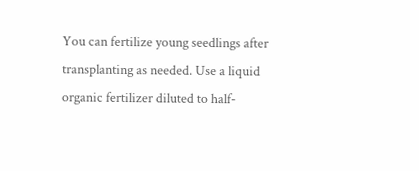You can fertilize young seedlings after transplanting as needed. Use a liquid organic fertilizer diluted to half-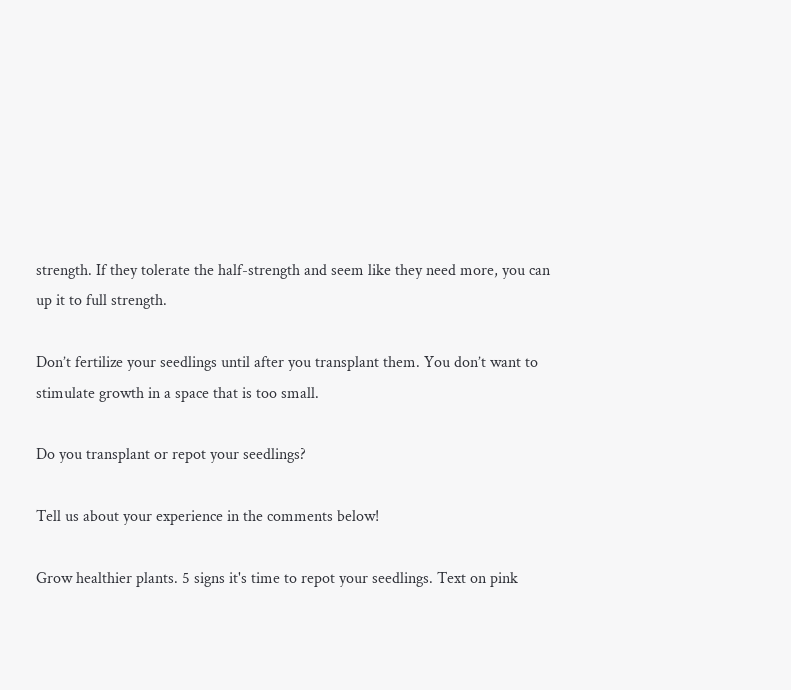strength. If they tolerate the half-strength and seem like they need more, you can up it to full strength.

Don’t fertilize your seedlings until after you transplant them. You don’t want to stimulate growth in a space that is too small.

Do you transplant or repot your seedlings?

Tell us about your experience in the comments below!

Grow healthier plants. 5 signs it's time to repot your seedlings. Text on pink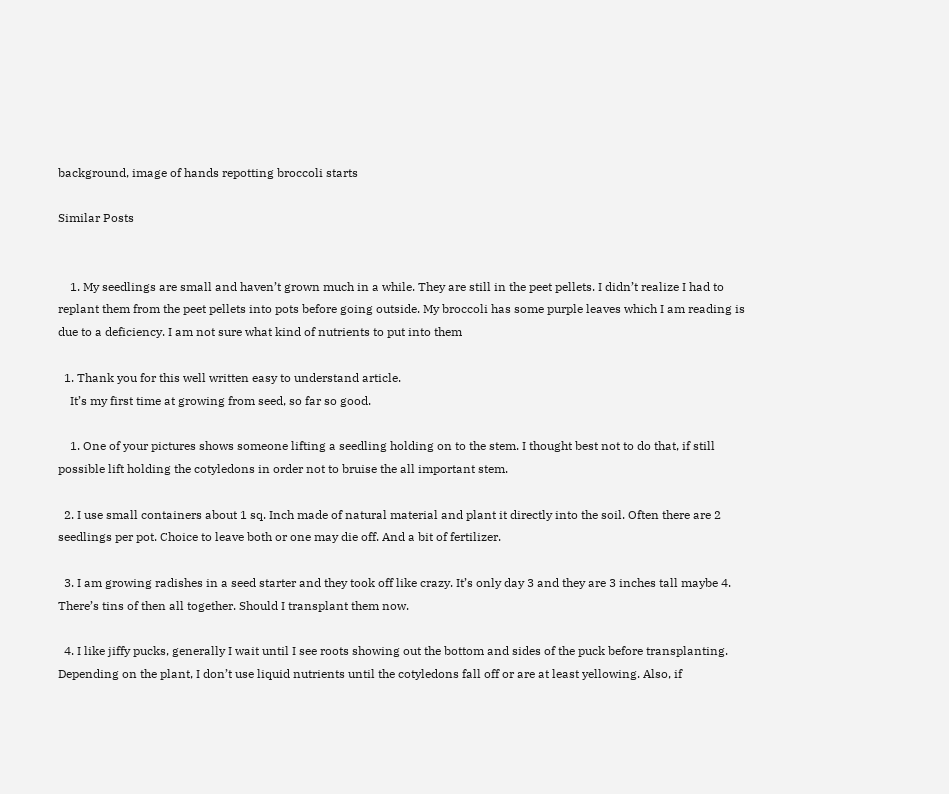background, image of hands repotting broccoli starts

Similar Posts


    1. My seedlings are small and haven’t grown much in a while. They are still in the peet pellets. I didn’t realize I had to replant them from the peet pellets into pots before going outside. My broccoli has some purple leaves which I am reading is due to a deficiency. I am not sure what kind of nutrients to put into them

  1. Thank you for this well written easy to understand article.
    It’s my first time at growing from seed, so far so good.

    1. One of your pictures shows someone lifting a seedling holding on to the stem. I thought best not to do that, if still possible lift holding the cotyledons in order not to bruise the all important stem.

  2. I use small containers about 1 sq. Inch made of natural material and plant it directly into the soil. Often there are 2 seedlings per pot. Choice to leave both or one may die off. And a bit of fertilizer.

  3. I am growing radishes in a seed starter and they took off like crazy. It’s only day 3 and they are 3 inches tall maybe 4. There’s tins of then all together. Should I transplant them now.

  4. I like jiffy pucks, generally I wait until I see roots showing out the bottom and sides of the puck before transplanting. Depending on the plant, I don’t use liquid nutrients until the cotyledons fall off or are at least yellowing. Also, if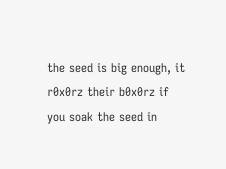the seed is big enough, it r0x0rz their b0x0rz if you soak the seed in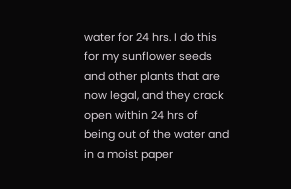water for 24 hrs. I do this for my sunflower seeds and other plants that are now legal, and they crack open within 24 hrs of being out of the water and in a moist paper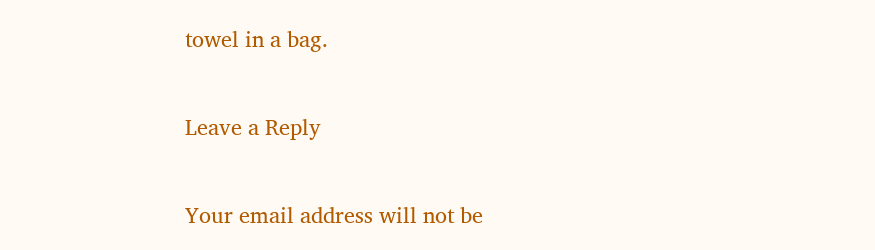towel in a bag.

Leave a Reply

Your email address will not be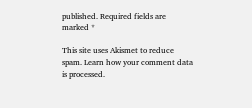published. Required fields are marked *

This site uses Akismet to reduce spam. Learn how your comment data is processed.